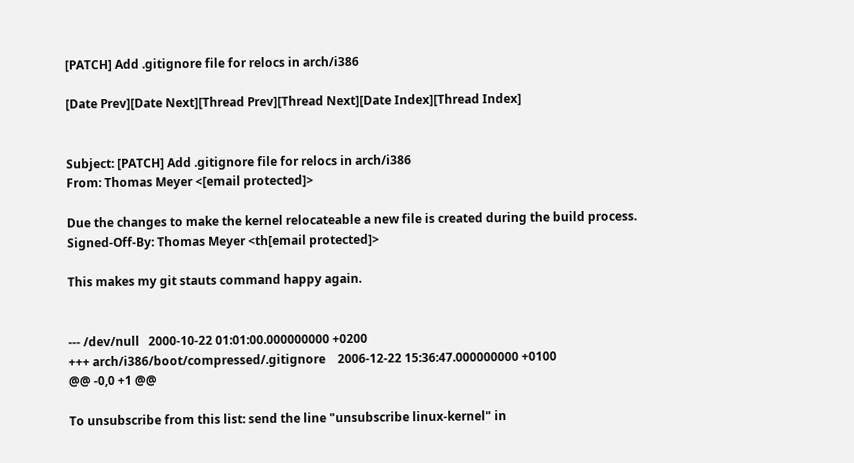[PATCH] Add .gitignore file for relocs in arch/i386

[Date Prev][Date Next][Thread Prev][Thread Next][Date Index][Thread Index]


Subject: [PATCH] Add .gitignore file for relocs in arch/i386
From: Thomas Meyer <[email protected]>

Due the changes to make the kernel relocateable a new file is created during the build process.
Signed-Off-By: Thomas Meyer <th[email protected]>

This makes my git stauts command happy again.


--- /dev/null   2000-10-22 01:01:00.000000000 +0200
+++ arch/i386/boot/compressed/.gitignore    2006-12-22 15:36:47.000000000 +0100
@@ -0,0 +1 @@

To unsubscribe from this list: send the line "unsubscribe linux-kernel" in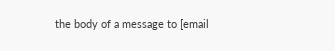the body of a message to [email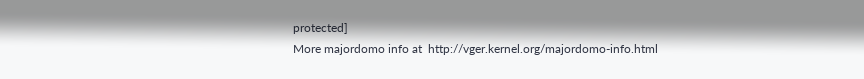protected]
More majordomo info at  http://vger.kernel.org/majordomo-info.html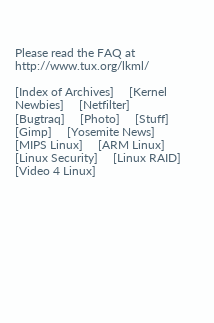Please read the FAQ at  http://www.tux.org/lkml/

[Index of Archives]     [Kernel Newbies]     [Netfilter]     [Bugtraq]     [Photo]     [Stuff]     [Gimp]     [Yosemite News]     [MIPS Linux]     [ARM Linux]     [Linux Security]     [Linux RAID]     [Video 4 Linux]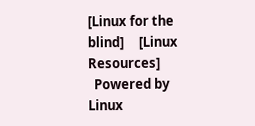[Linux for the blind]     [Linux Resources]
  Powered by Linux